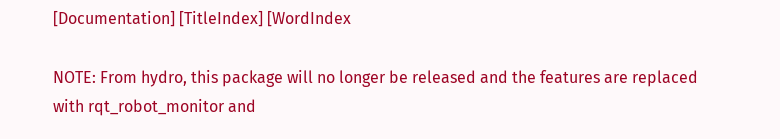[Documentation] [TitleIndex] [WordIndex

NOTE: From hydro, this package will no longer be released and the features are replaced with rqt_robot_monitor and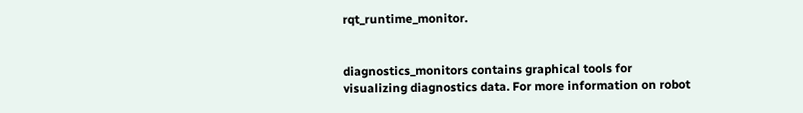rqt_runtime_monitor.


diagnostics_monitors contains graphical tools for visualizing diagnostics data. For more information on robot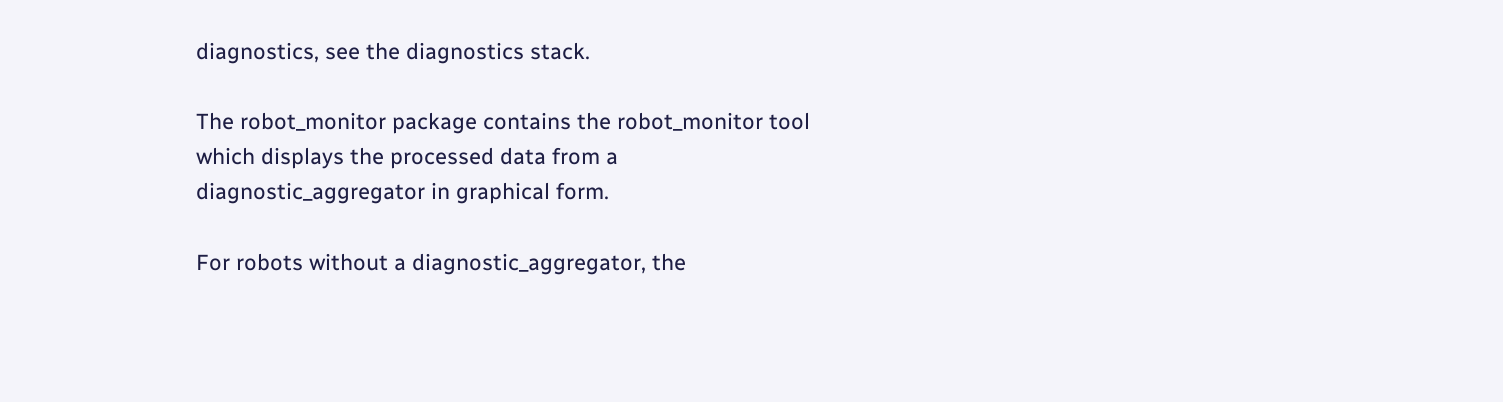diagnostics, see the diagnostics stack.

The robot_monitor package contains the robot_monitor tool which displays the processed data from a diagnostic_aggregator in graphical form.

For robots without a diagnostic_aggregator, the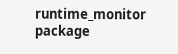runtime_monitor package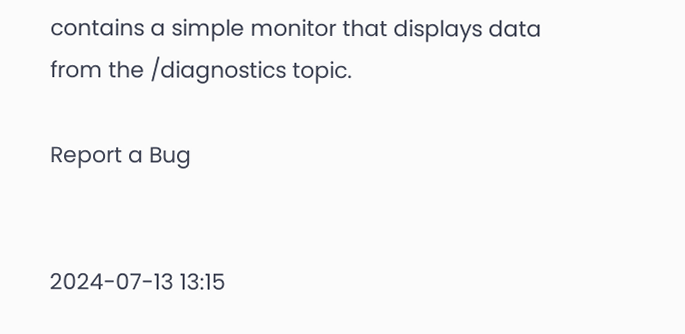contains a simple monitor that displays data from the /diagnostics topic.

Report a Bug


2024-07-13 13:15